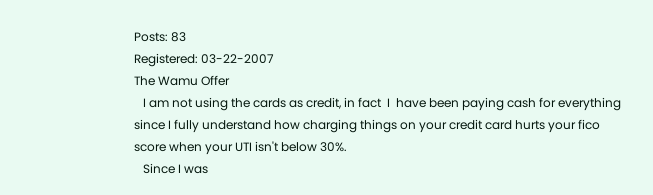Posts: 83
Registered: 03-22-2007
The Wamu Offer
   I am not using the cards as credit, in fact  I  have been paying cash for everything since I fully understand how charging things on your credit card hurts your fico score when your UTI isn't below 30%.
   Since I was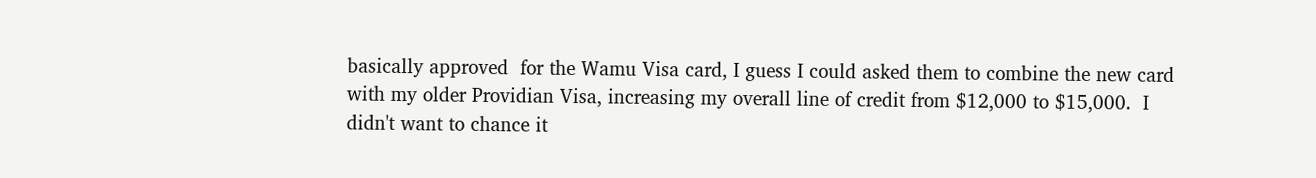basically approved  for the Wamu Visa card, I guess I could asked them to combine the new card with my older Providian Visa, increasing my overall line of credit from $12,000 to $15,000.  I didn't want to chance it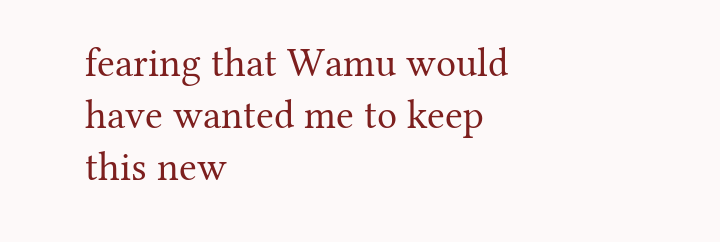fearing that Wamu would have wanted me to keep this new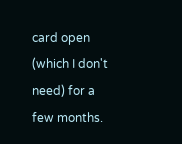card open (which I don't need) for a few months.